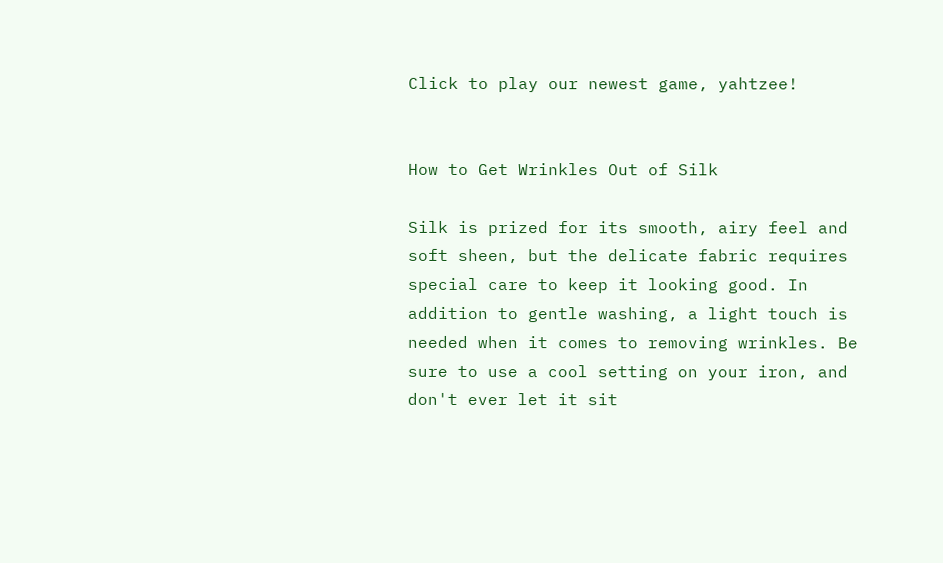Click to play our newest game, yahtzee!


How to Get Wrinkles Out of Silk

Silk is prized for its smooth, airy feel and soft sheen, but the delicate fabric requires special care to keep it looking good. In addition to gentle washing, a light touch is needed when it comes to removing wrinkles. Be sure to use a cool setting on your iron, and don't ever let it sit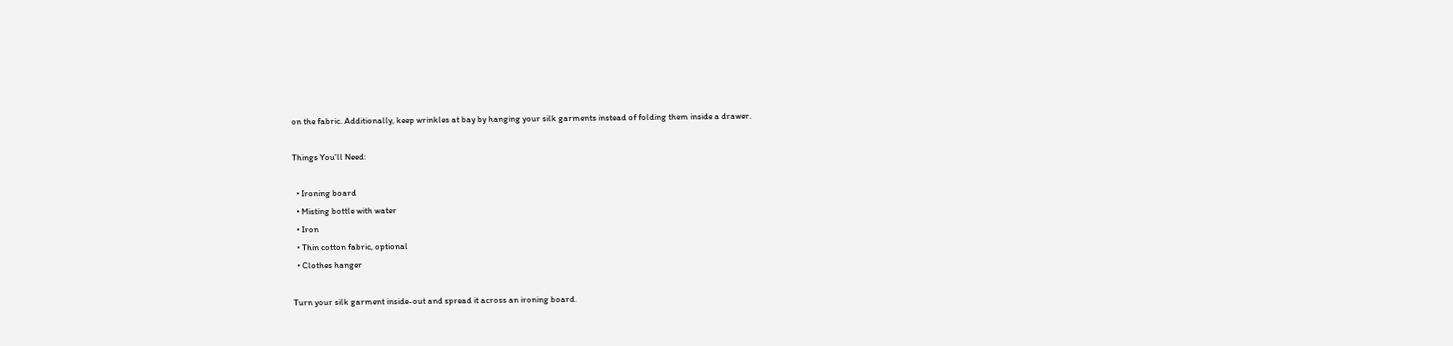on the fabric. Additionally, keep wrinkles at bay by hanging your silk garments instead of folding them inside a drawer.

Things You'll Need:

  • Ironing board
  • Misting bottle with water
  • Iron
  • Thin cotton fabric, optional
  • Clothes hanger

Turn your silk garment inside-out and spread it across an ironing board.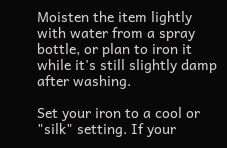Moisten the item lightly with water from a spray bottle, or plan to iron it while it's still slightly damp after washing.

Set your iron to a cool or "silk" setting. If your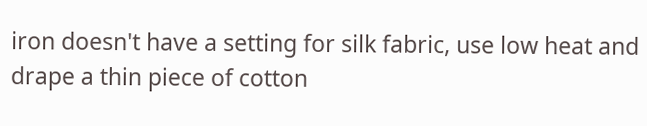iron doesn't have a setting for silk fabric, use low heat and drape a thin piece of cotton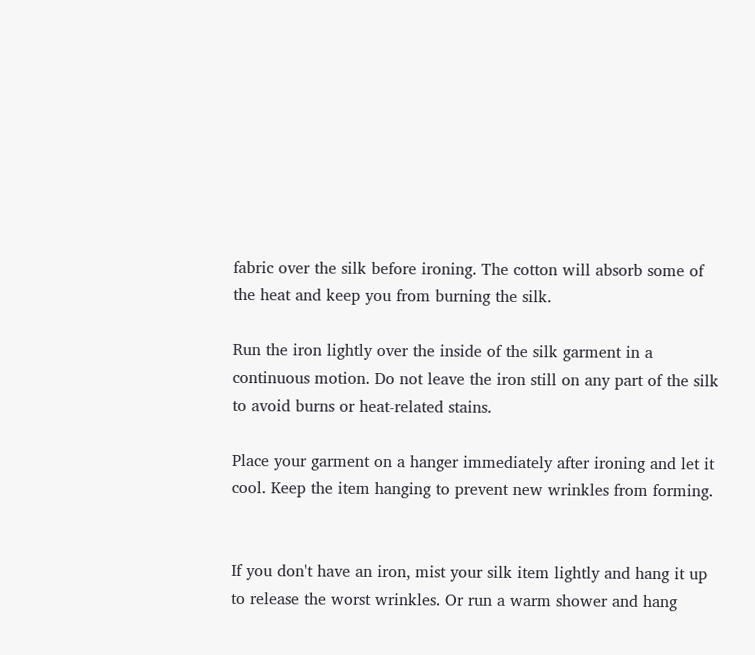fabric over the silk before ironing. The cotton will absorb some of the heat and keep you from burning the silk.

Run the iron lightly over the inside of the silk garment in a continuous motion. Do not leave the iron still on any part of the silk to avoid burns or heat-related stains.

Place your garment on a hanger immediately after ironing and let it cool. Keep the item hanging to prevent new wrinkles from forming.


If you don't have an iron, mist your silk item lightly and hang it up to release the worst wrinkles. Or run a warm shower and hang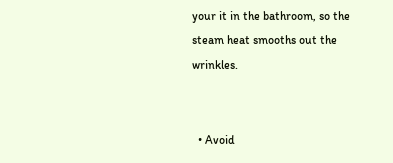your it in the bathroom, so the steam heat smooths out the wrinkles.


  • Avoid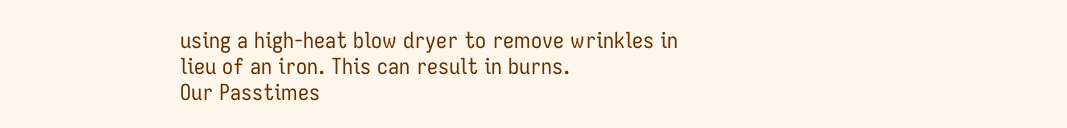using a high-heat blow dryer to remove wrinkles in lieu of an iron. This can result in burns.
Our Passtimes